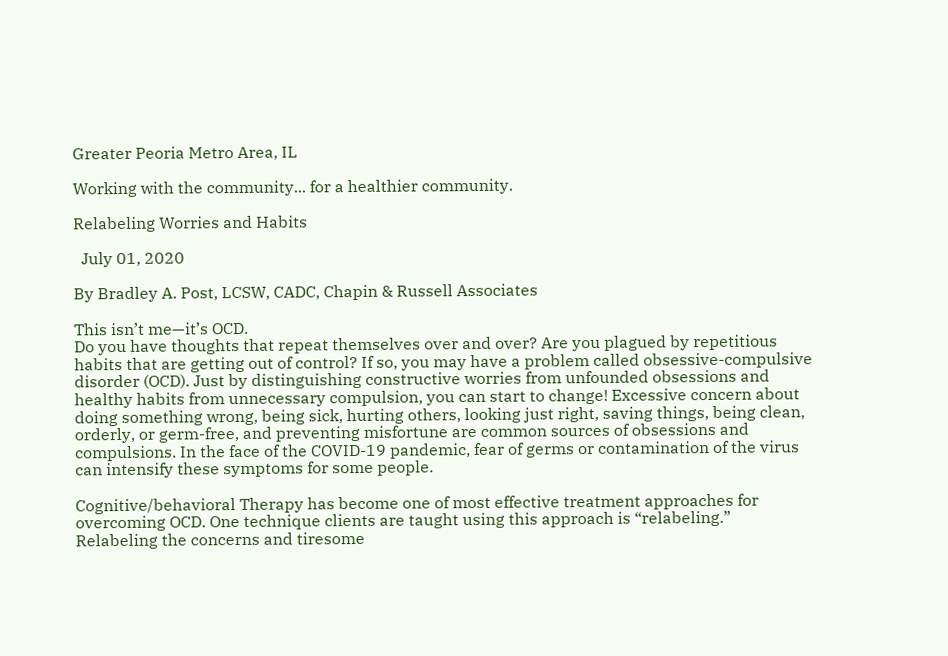Greater Peoria Metro Area, IL

Working with the community... for a healthier community.

Relabeling Worries and Habits

  July 01, 2020

By Bradley A. Post, LCSW, CADC, Chapin & Russell Associates

This isn’t me—it’s OCD.
Do you have thoughts that repeat themselves over and over? Are you plagued by repetitious habits that are getting out of control? If so, you may have a problem called obsessive-compulsive disorder (OCD). Just by distinguishing constructive worries from unfounded obsessions and healthy habits from unnecessary compulsion, you can start to change! Excessive concern about doing something wrong, being sick, hurting others, looking just right, saving things, being clean, orderly, or germ-free, and preventing misfortune are common sources of obsessions and compulsions. In the face of the COVID-19 pandemic, fear of germs or contamination of the virus can intensify these symptoms for some people.

Cognitive/behavioral Therapy has become one of most effective treatment approaches for overcoming OCD. One technique clients are taught using this approach is “relabeling.” Relabeling the concerns and tiresome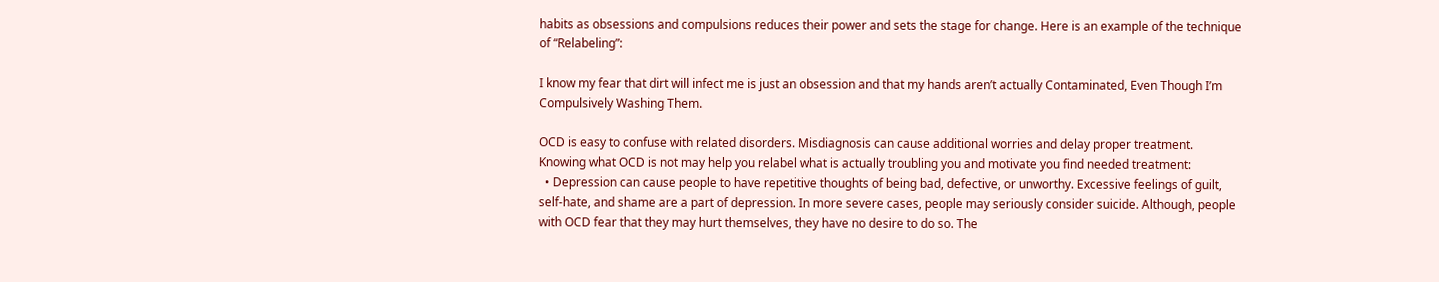habits as obsessions and compulsions reduces their power and sets the stage for change. Here is an example of the technique of “Relabeling”:

I know my fear that dirt will infect me is just an obsession and that my hands aren’t actually Contaminated, Even Though I’m Compulsively Washing Them.

OCD is easy to confuse with related disorders. Misdiagnosis can cause additional worries and delay proper treatment. Knowing what OCD is not may help you relabel what is actually troubling you and motivate you find needed treatment:
  • Depression can cause people to have repetitive thoughts of being bad, defective, or unworthy. Excessive feelings of guilt, self-hate, and shame are a part of depression. In more severe cases, people may seriously consider suicide. Although, people with OCD fear that they may hurt themselves, they have no desire to do so. The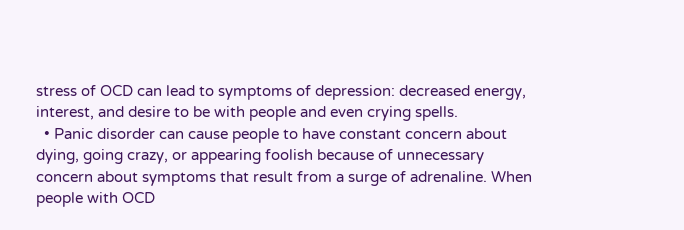stress of OCD can lead to symptoms of depression: decreased energy, interest, and desire to be with people and even crying spells.
  • Panic disorder can cause people to have constant concern about dying, going crazy, or appearing foolish because of unnecessary concern about symptoms that result from a surge of adrenaline. When people with OCD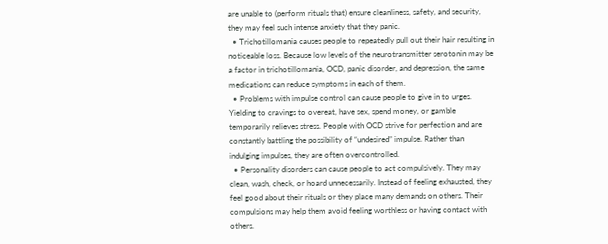are unable to (perform rituals that) ensure cleanliness, safety, and security, they may feel such intense anxiety that they panic.
  • Trichotillomania causes people to repeatedly pull out their hair resulting in noticeable loss. Because low levels of the neurotransmitter serotonin may be a factor in trichotillomania, OCD, panic disorder, and depression, the same medications can reduce symptoms in each of them.
  • Problems with impulse control can cause people to give in to urges. Yielding to cravings to overeat, have sex, spend money, or gamble temporarily relieves stress. People with OCD strive for perfection and are constantly battling the possibility of “undesired” impulse. Rather than indulging impulses, they are often overcontrolled.
  • Personality disorders can cause people to act compulsively. They may clean, wash, check, or hoard unnecessarily. Instead of feeling exhausted, they feel good about their rituals or they place many demands on others. Their compulsions may help them avoid feeling worthless or having contact with others.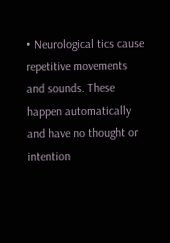• Neurological tics cause repetitive movements and sounds. These happen automatically and have no thought or intention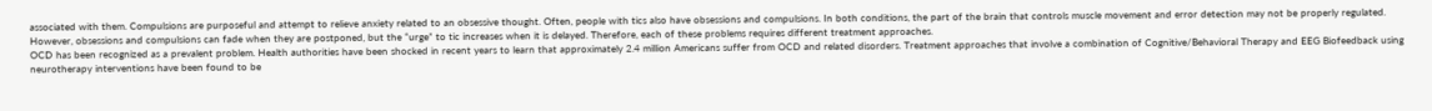associated with them. Compulsions are purposeful and attempt to relieve anxiety related to an obsessive thought. Often, people with tics also have obsessions and compulsions. In both conditions, the part of the brain that controls muscle movement and error detection may not be properly regulated. However, obsessions and compulsions can fade when they are postponed, but the “urge” to tic increases when it is delayed. Therefore, each of these problems requires different treatment approaches.
OCD has been recognized as a prevalent problem. Health authorities have been shocked in recent years to learn that approximately 2.4 million Americans suffer from OCD and related disorders. Treatment approaches that involve a combination of Cognitive/Behavioral Therapy and EEG Biofeedback using neurotherapy interventions have been found to be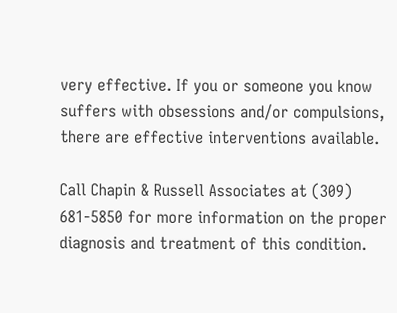very effective. If you or someone you know suffers with obsessions and/or compulsions, there are effective interventions available.

Call Chapin & Russell Associates at (309) 681-5850 for more information on the proper diagnosis and treatment of this condition.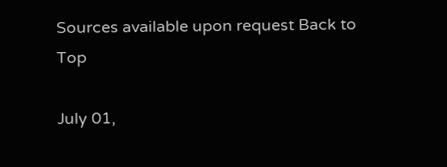Sources available upon request Back to Top

July 01,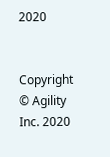2020


Copyright © Agility Inc. 2020